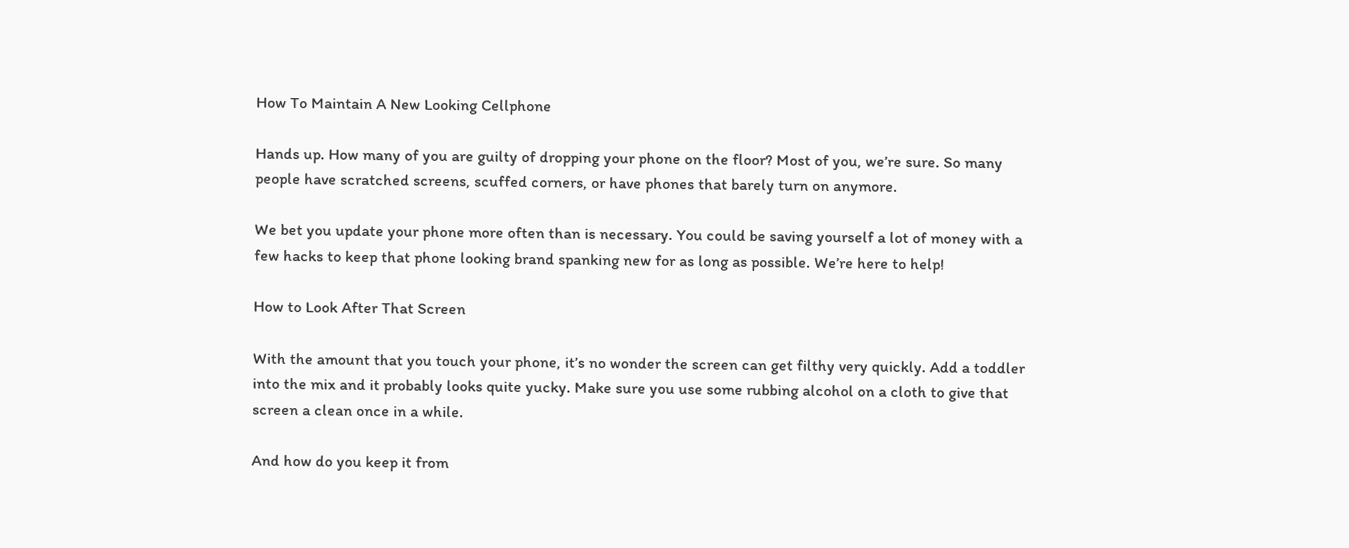How To Maintain A New Looking Cellphone

Hands up. How many of you are guilty of dropping your phone on the floor? Most of you, we’re sure. So many people have scratched screens, scuffed corners, or have phones that barely turn on anymore.

We bet you update your phone more often than is necessary. You could be saving yourself a lot of money with a few hacks to keep that phone looking brand spanking new for as long as possible. We’re here to help!

How to Look After That Screen

With the amount that you touch your phone, it’s no wonder the screen can get filthy very quickly. Add a toddler into the mix and it probably looks quite yucky. Make sure you use some rubbing alcohol on a cloth to give that screen a clean once in a while.

And how do you keep it from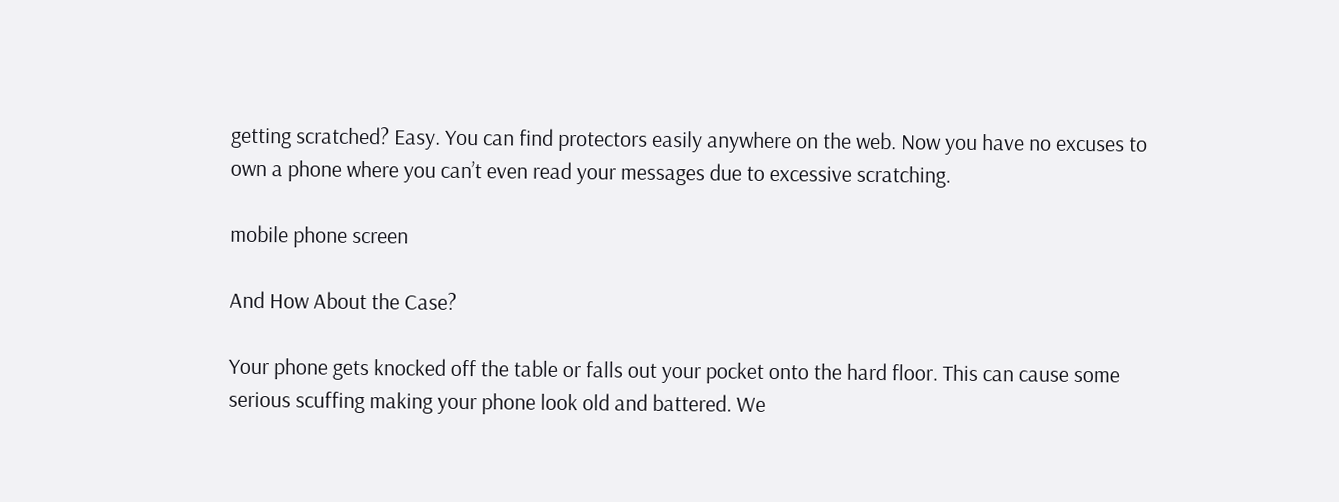getting scratched? Easy. You can find protectors easily anywhere on the web. Now you have no excuses to own a phone where you can’t even read your messages due to excessive scratching.

mobile phone screen

And How About the Case?

Your phone gets knocked off the table or falls out your pocket onto the hard floor. This can cause some serious scuffing making your phone look old and battered. We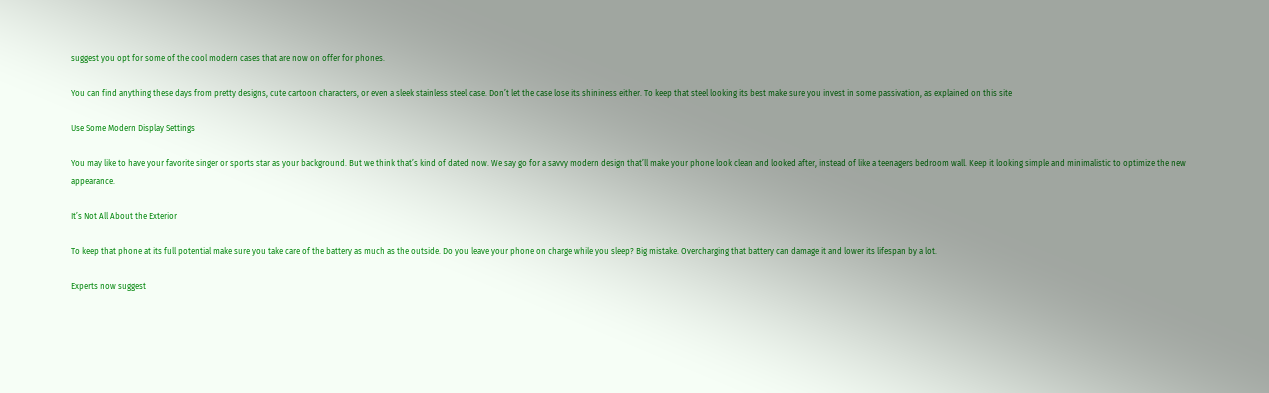suggest you opt for some of the cool modern cases that are now on offer for phones.

You can find anything these days from pretty designs, cute cartoon characters, or even a sleek stainless steel case. Don’t let the case lose its shininess either. To keep that steel looking its best make sure you invest in some passivation, as explained on this site

Use Some Modern Display Settings

You may like to have your favorite singer or sports star as your background. But we think that’s kind of dated now. We say go for a savvy modern design that’ll make your phone look clean and looked after, instead of like a teenagers bedroom wall. Keep it looking simple and minimalistic to optimize the new appearance.

It’s Not All About the Exterior

To keep that phone at its full potential make sure you take care of the battery as much as the outside. Do you leave your phone on charge while you sleep? Big mistake. Overcharging that battery can damage it and lower its lifespan by a lot.

Experts now suggest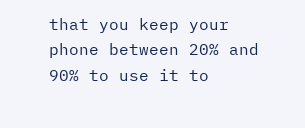that you keep your phone between 20% and 90% to use it to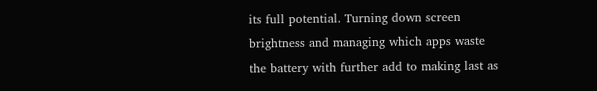its full potential. Turning down screen brightness and managing which apps waste the battery with further add to making last as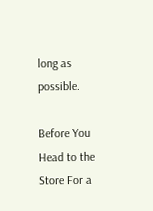long as possible.

Before You Head to the Store For a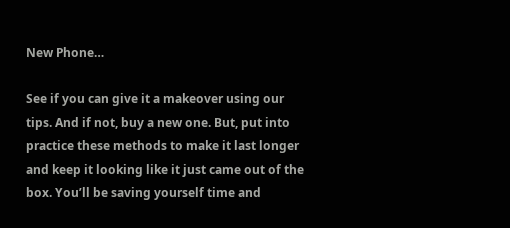New Phone…

See if you can give it a makeover using our tips. And if not, buy a new one. But, put into practice these methods to make it last longer and keep it looking like it just came out of the box. You’ll be saving yourself time and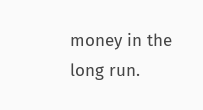money in the long run.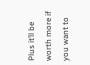Plus it’ll be worth more if you want to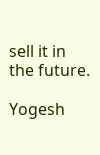sell it in the future.

Yogesh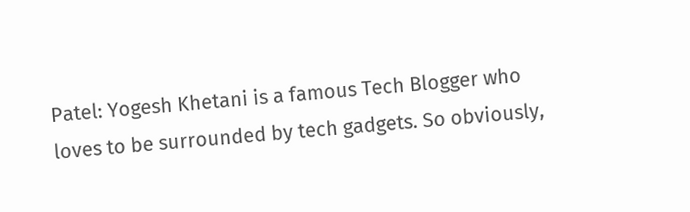Patel: Yogesh Khetani is a famous Tech Blogger who loves to be surrounded by tech gadgets. So obviously,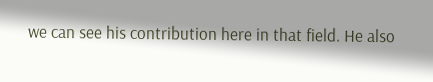we can see his contribution here in that field. He also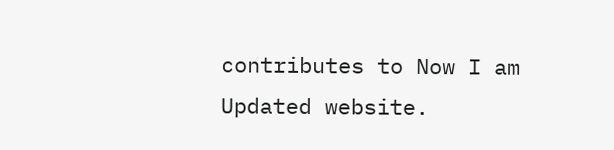contributes to Now I am Updated website.